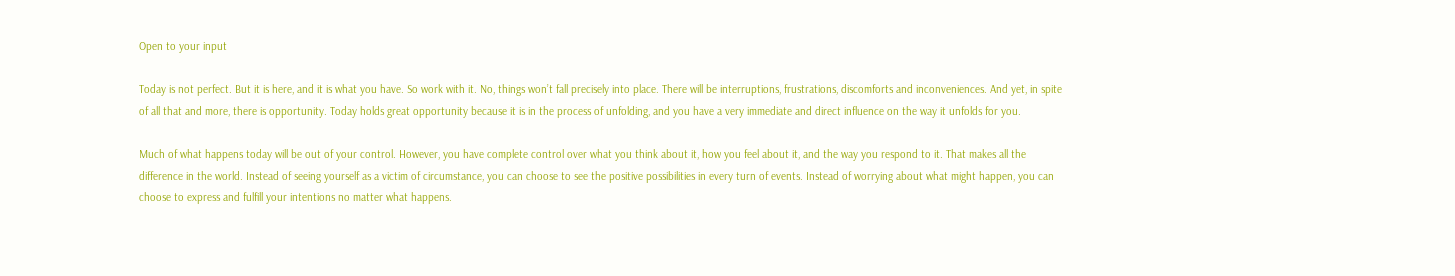Open to your input

Today is not perfect. But it is here, and it is what you have. So work with it. No, things won’t fall precisely into place. There will be interruptions, frustrations, discomforts and inconveniences. And yet, in spite of all that and more, there is opportunity. Today holds great opportunity because it is in the process of unfolding, and you have a very immediate and direct influence on the way it unfolds for you.

Much of what happens today will be out of your control. However, you have complete control over what you think about it, how you feel about it, and the way you respond to it. That makes all the difference in the world. Instead of seeing yourself as a victim of circumstance, you can choose to see the positive possibilities in every turn of events. Instead of worrying about what might happen, you can choose to express and fulfill your intentions no matter what happens.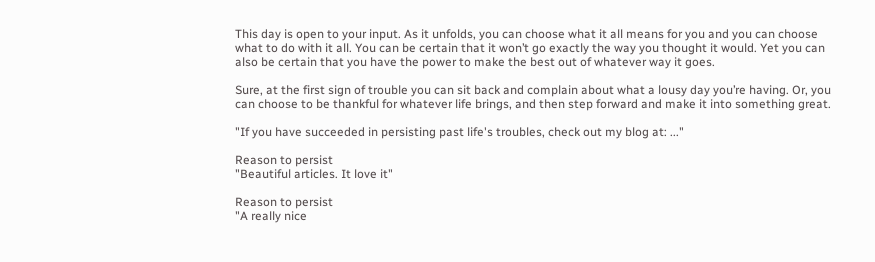This day is open to your input. As it unfolds, you can choose what it all means for you and you can choose what to do with it all. You can be certain that it won’t go exactly the way you thought it would. Yet you can also be certain that you have the power to make the best out of whatever way it goes.

Sure, at the first sign of trouble you can sit back and complain about what a lousy day you’re having. Or, you can choose to be thankful for whatever life brings, and then step forward and make it into something great.

"If you have succeeded in persisting past life's troubles, check out my blog at: ..."

Reason to persist
"Beautiful articles. It love it"

Reason to persist
"A really nice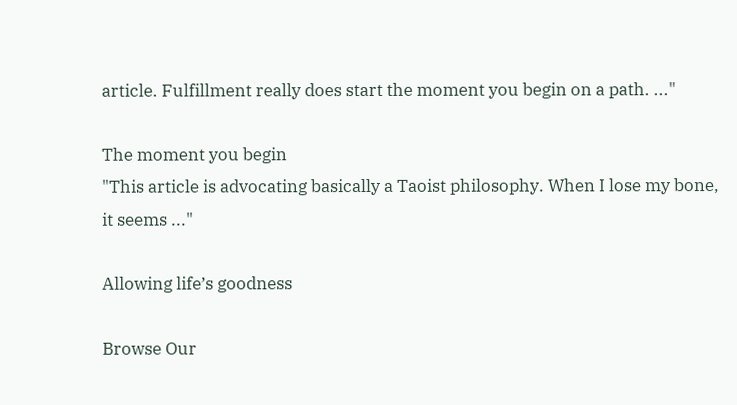article. Fulfillment really does start the moment you begin on a path. ..."

The moment you begin
"This article is advocating basically a Taoist philosophy. When I lose my bone, it seems ..."

Allowing life’s goodness

Browse Our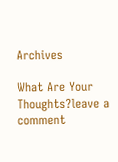Archives

What Are Your Thoughts?leave a comment